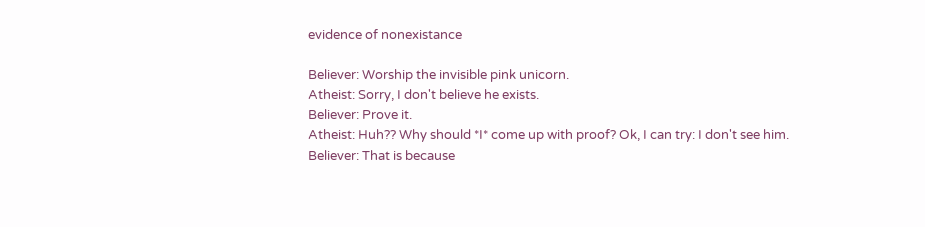evidence of nonexistance

Believer: Worship the invisible pink unicorn.
Atheist: Sorry, I don't believe he exists.
Believer: Prove it.
Atheist: Huh?? Why should *I* come up with proof? Ok, I can try: I don't see him.
Believer: That is because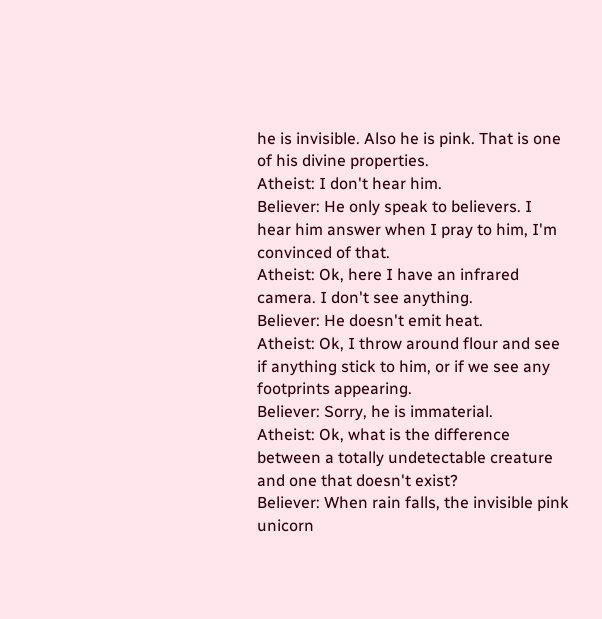he is invisible. Also he is pink. That is one of his divine properties.
Atheist: I don't hear him.
Believer: He only speak to believers. I hear him answer when I pray to him, I'm convinced of that.
Atheist: Ok, here I have an infrared camera. I don't see anything.
Believer: He doesn't emit heat.
Atheist: Ok, I throw around flour and see if anything stick to him, or if we see any footprints appearing.
Believer: Sorry, he is immaterial.
Atheist: Ok, what is the difference between a totally undetectable creature and one that doesn't exist?
Believer: When rain falls, the invisible pink unicorn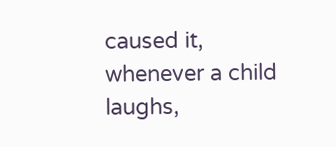caused it, whenever a child laughs,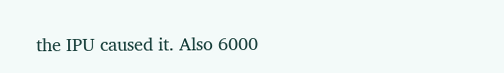the IPU caused it. Also 6000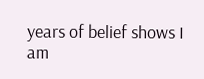years of belief shows I am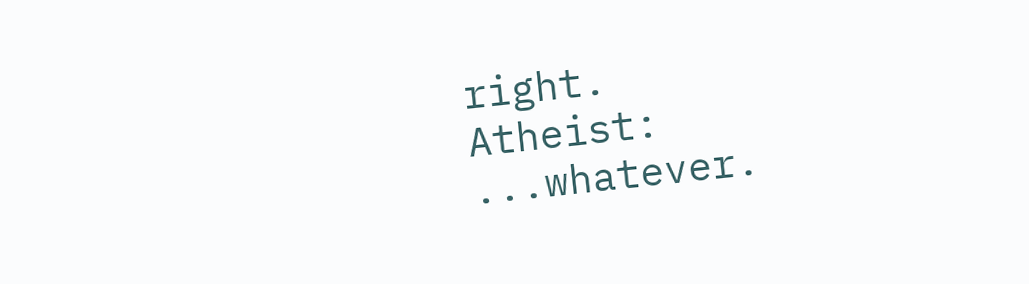right.
Atheist: ...whatever.